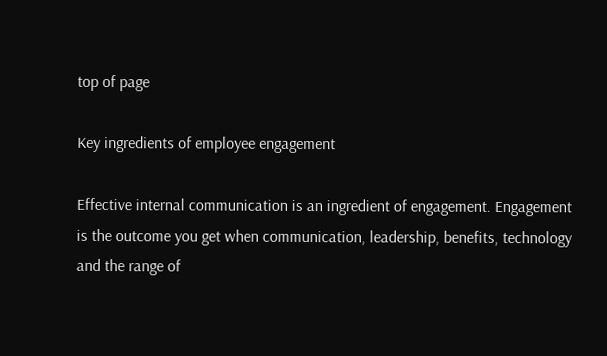top of page

Key ingredients of employee engagement

Effective internal communication is an ingredient of engagement. Engagement is the outcome you get when communication, leadership, benefits, technology and the range of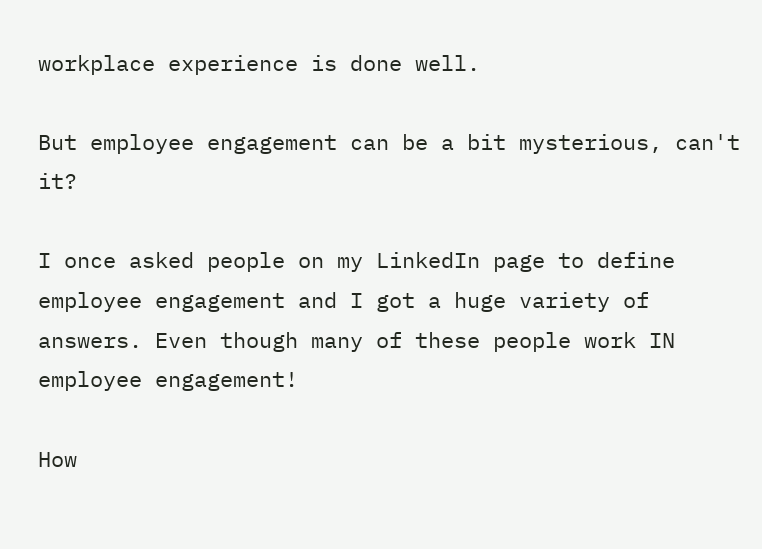workplace experience is done well.

But employee engagement can be a bit mysterious, can't it?

I once asked people on my LinkedIn page to define employee engagement and I got a huge variety of answers. Even though many of these people work IN employee engagement!

How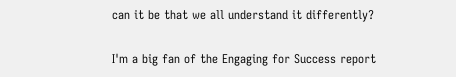can it be that we all understand it differently?

I'm a big fan of the Engaging for Success report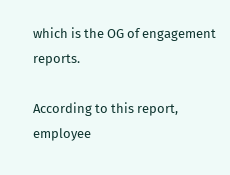which is the OG of engagement reports.

According to this report, employee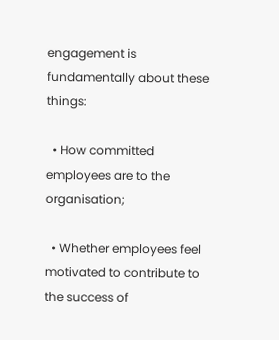engagement is fundamentally about these things:

  • How committed employees are to the organisation;

  • Whether employees feel motivated to contribute to the success of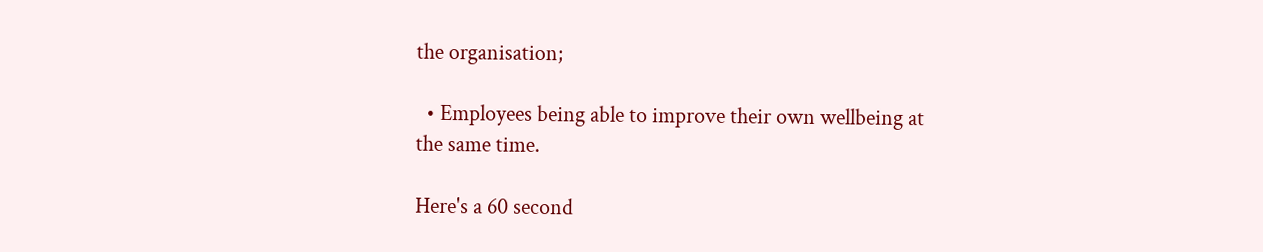the organisation;

  • Employees being able to improve their own wellbeing at the same time.

Here's a 60 second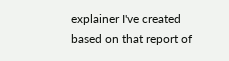explainer I've created based on that report of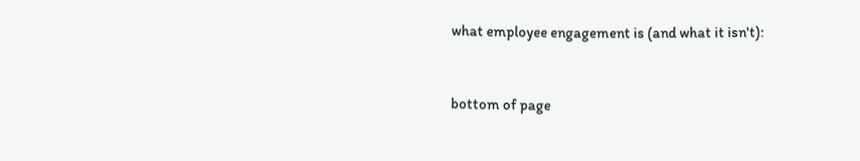what employee engagement is (and what it isn't):


bottom of page